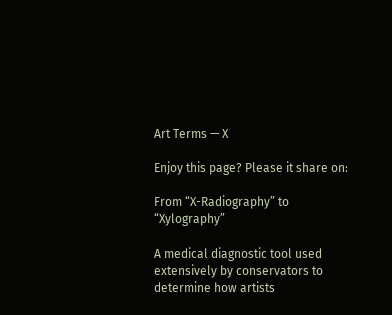Art Terms — X

Enjoy this page? Please it share on:

From “X-Radiography” to “Xylography”

A medical diagnostic tool used extensively by conservators to determine how artists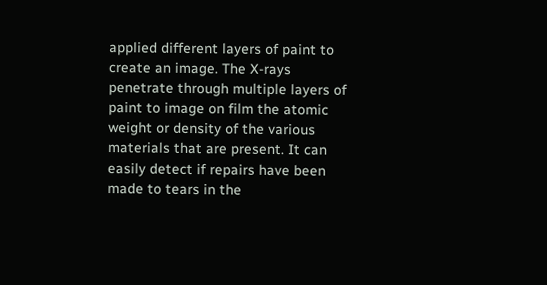applied different layers of paint to create an image. The X-rays penetrate through multiple layers of paint to image on film the atomic weight or density of the various materials that are present. It can easily detect if repairs have been made to tears in the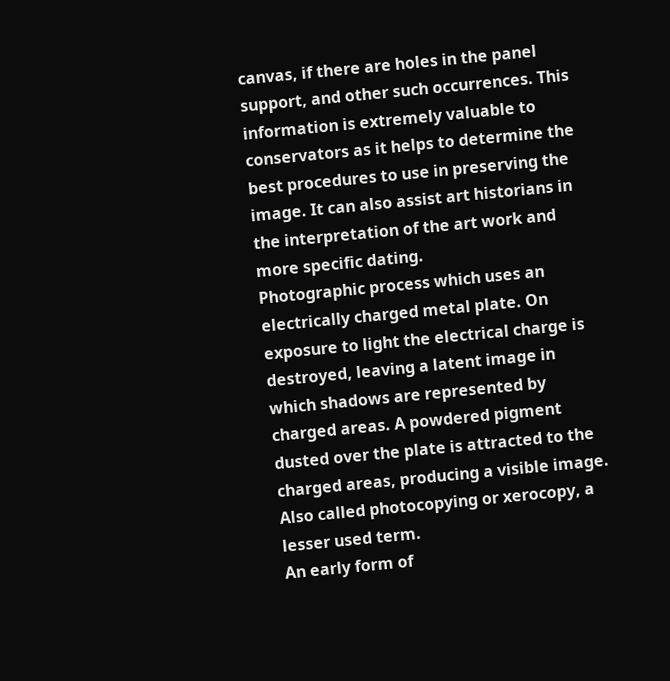canvas, if there are holes in the panel support, and other such occurrences. This information is extremely valuable to conservators as it helps to determine the best procedures to use in preserving the image. It can also assist art historians in the interpretation of the art work and more specific dating.
Photographic process which uses an electrically charged metal plate. On exposure to light the electrical charge is destroyed, leaving a latent image in which shadows are represented by charged areas. A powdered pigment dusted over the plate is attracted to the charged areas, producing a visible image. Also called photocopying or xerocopy, a lesser used term.
An early form of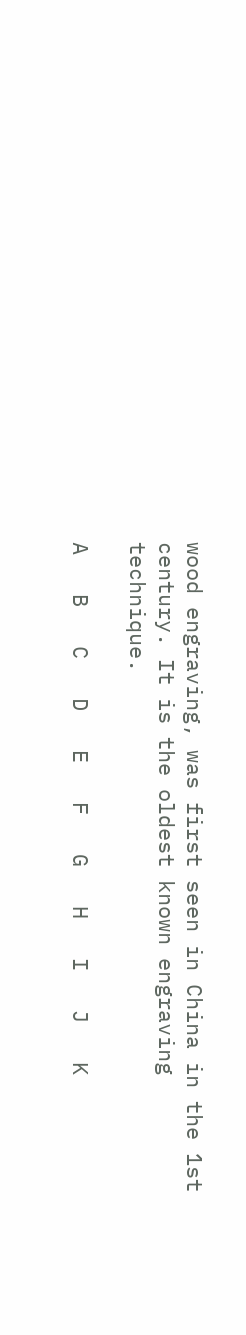wood engraving, was first seen in China in the 1st century. It is the oldest known engraving technique.

A   B   C   D   E   F   G   H   I   J   K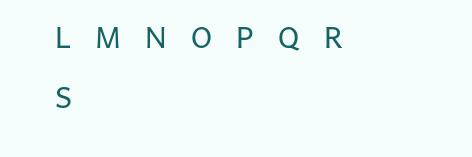L   M   N   O   P   Q   R   S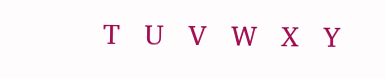T   U   V   W   X   Y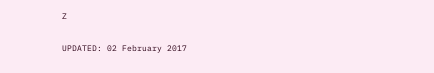Z

UPDATED: 02 February 2017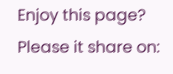Enjoy this page? Please it share on: